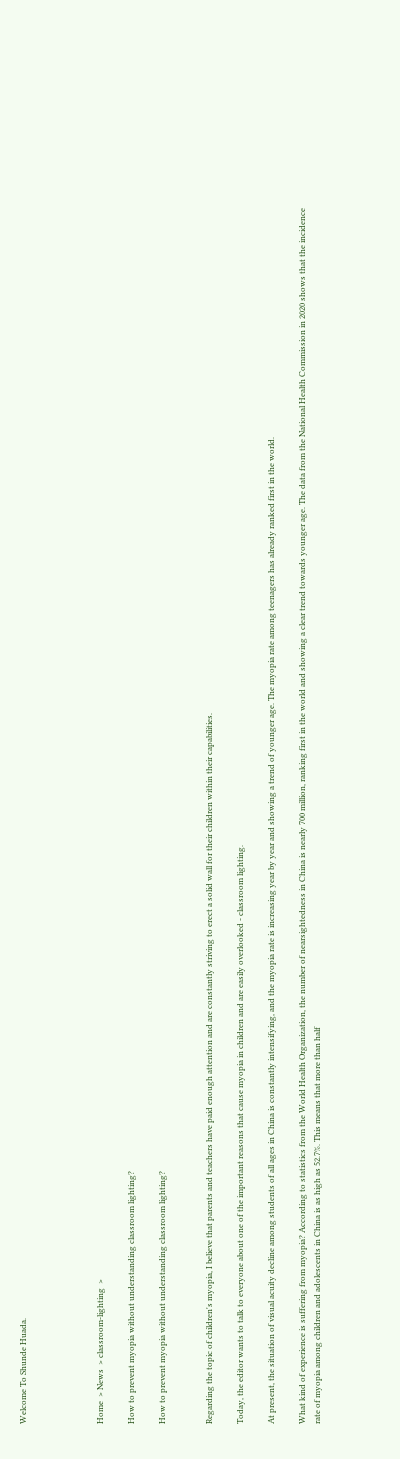Welcome To Shunde Huada.




Home  > News  > classroom-lighting  >

How to prevent myopia without understanding classroom lighting?

How to prevent myopia without understanding classroom lighting?


Regarding the topic of children's myopia, I believe that parents and teachers have paid enough attention and are constantly striving to erect a solid wall for their children within their capabilities.

Today, the editor wants to talk to everyone about one of the important reasons that cause myopia in children and are easily overlooked - classroom lighting.

At present, the situation of visual acuity decline among students of all ages in China is constantly intensifying, and the myopia rate is increasing year by year and showing a trend of younger age. The myopia rate among teenagers has already ranked first in the world.

What kind of experience is suffering from myopia? According to statistics from the World Health Organization, the number of nearsightedness in China is nearly 700 million, ranking first in the world and showing a clear trend towards younger age. The data from the National Health Commission in 2020 shows that the incidence rate of myopia among children and adolescents in China is as high as 52.7%. This means that more than half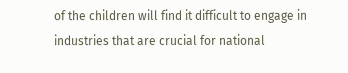of the children will find it difficult to engage in industries that are crucial for national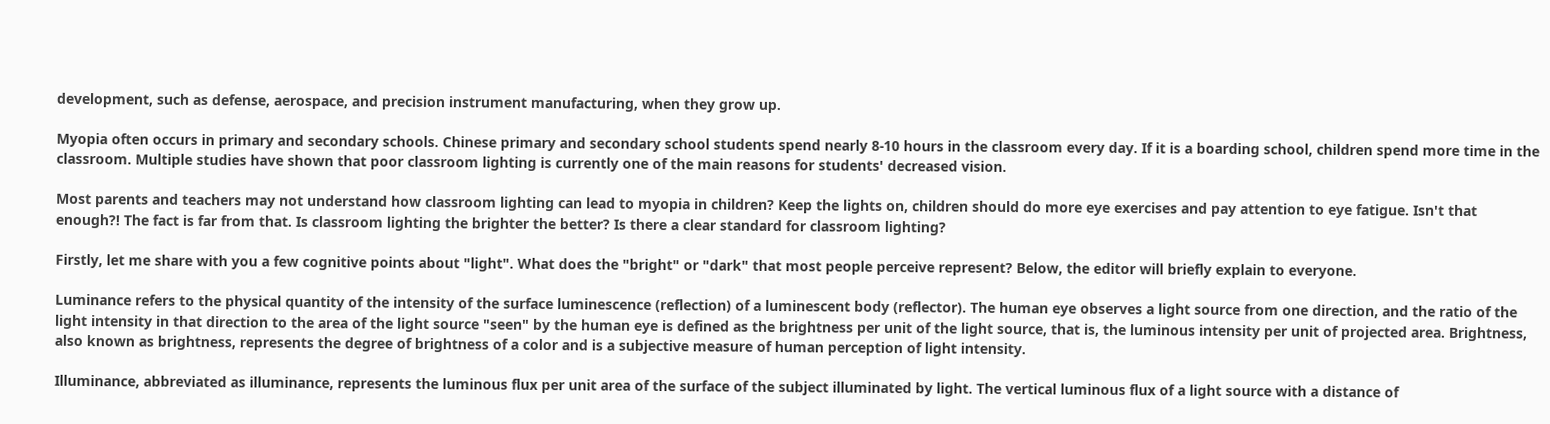development, such as defense, aerospace, and precision instrument manufacturing, when they grow up.

Myopia often occurs in primary and secondary schools. Chinese primary and secondary school students spend nearly 8-10 hours in the classroom every day. If it is a boarding school, children spend more time in the classroom. Multiple studies have shown that poor classroom lighting is currently one of the main reasons for students' decreased vision.

Most parents and teachers may not understand how classroom lighting can lead to myopia in children? Keep the lights on, children should do more eye exercises and pay attention to eye fatigue. Isn't that enough?! The fact is far from that. Is classroom lighting the brighter the better? Is there a clear standard for classroom lighting?

Firstly, let me share with you a few cognitive points about "light". What does the "bright" or "dark" that most people perceive represent? Below, the editor will briefly explain to everyone.

Luminance refers to the physical quantity of the intensity of the surface luminescence (reflection) of a luminescent body (reflector). The human eye observes a light source from one direction, and the ratio of the light intensity in that direction to the area of the light source "seen" by the human eye is defined as the brightness per unit of the light source, that is, the luminous intensity per unit of projected area. Brightness, also known as brightness, represents the degree of brightness of a color and is a subjective measure of human perception of light intensity.

Illuminance, abbreviated as illuminance, represents the luminous flux per unit area of the surface of the subject illuminated by light. The vertical luminous flux of a light source with a distance of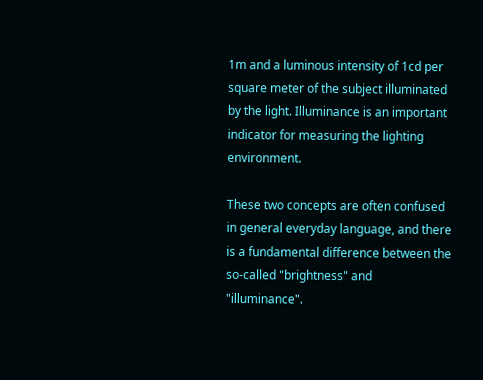1m and a luminous intensity of 1cd per square meter of the subject illuminated by the light. Illuminance is an important indicator for measuring the lighting environment.

These two concepts are often confused in general everyday language, and there is a fundamental difference between the so-called "brightness" and "illuminance".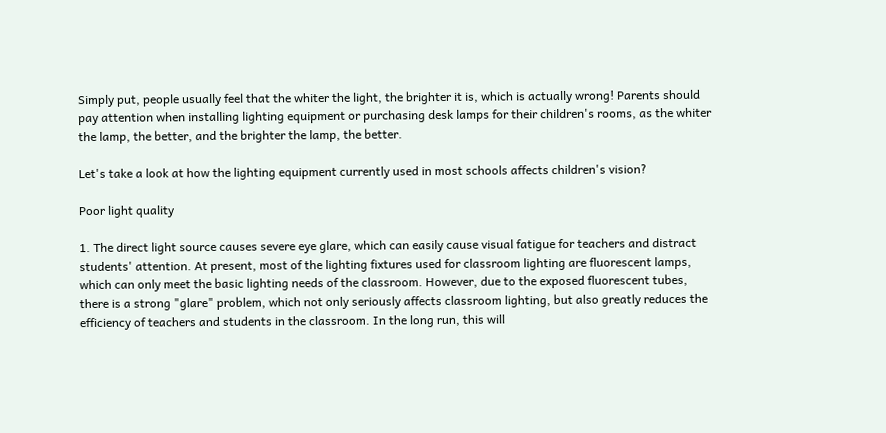Simply put, people usually feel that the whiter the light, the brighter it is, which is actually wrong! Parents should pay attention when installing lighting equipment or purchasing desk lamps for their children's rooms, as the whiter the lamp, the better, and the brighter the lamp, the better.

Let's take a look at how the lighting equipment currently used in most schools affects children's vision?

Poor light quality

1. The direct light source causes severe eye glare, which can easily cause visual fatigue for teachers and distract students' attention. At present, most of the lighting fixtures used for classroom lighting are fluorescent lamps, which can only meet the basic lighting needs of the classroom. However, due to the exposed fluorescent tubes, there is a strong "glare" problem, which not only seriously affects classroom lighting, but also greatly reduces the efficiency of teachers and students in the classroom. In the long run, this will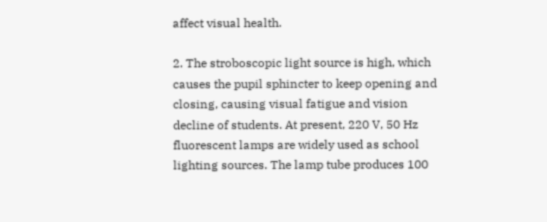affect visual health.

2. The stroboscopic light source is high, which causes the pupil sphincter to keep opening and closing, causing visual fatigue and vision decline of students. At present, 220 V, 50 Hz fluorescent lamps are widely used as school lighting sources. The lamp tube produces 100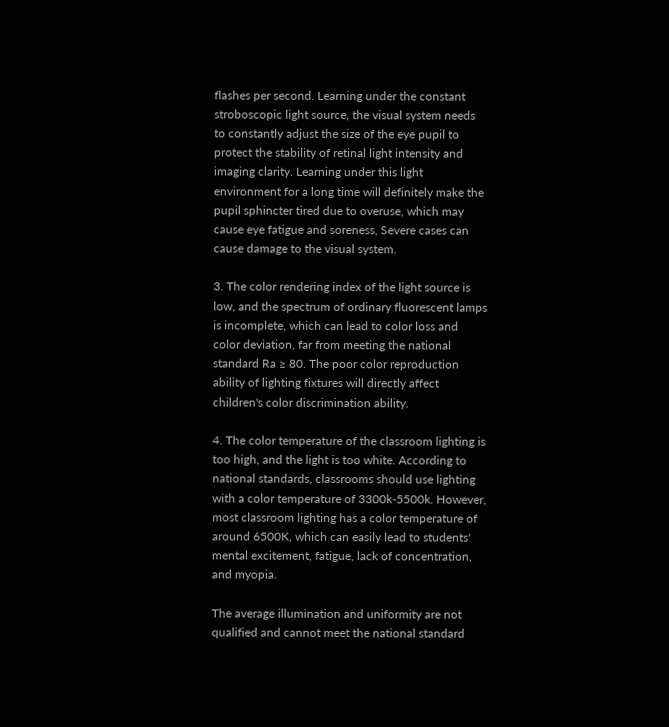flashes per second. Learning under the constant stroboscopic light source, the visual system needs to constantly adjust the size of the eye pupil to protect the stability of retinal light intensity and imaging clarity. Learning under this light environment for a long time will definitely make the pupil sphincter tired due to overuse, which may cause eye fatigue and soreness, Severe cases can cause damage to the visual system.

3. The color rendering index of the light source is low, and the spectrum of ordinary fluorescent lamps is incomplete, which can lead to color loss and color deviation, far from meeting the national standard Ra ≥ 80. The poor color reproduction ability of lighting fixtures will directly affect children's color discrimination ability.

4. The color temperature of the classroom lighting is too high, and the light is too white. According to national standards, classrooms should use lighting with a color temperature of 3300k-5500k. However, most classroom lighting has a color temperature of around 6500K, which can easily lead to students' mental excitement, fatigue, lack of concentration, and myopia.

The average illumination and uniformity are not qualified and cannot meet the national standard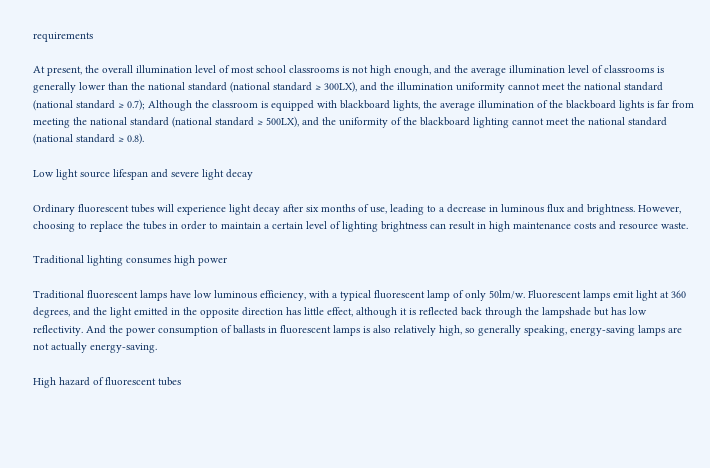requirements

At present, the overall illumination level of most school classrooms is not high enough, and the average illumination level of classrooms is generally lower than the national standard (national standard ≥ 300LX), and the illumination uniformity cannot meet the national standard (national standard ≥ 0.7); Although the classroom is equipped with blackboard lights, the average illumination of the blackboard lights is far from meeting the national standard (national standard ≥ 500LX), and the uniformity of the blackboard lighting cannot meet the national standard (national standard ≥ 0.8).

Low light source lifespan and severe light decay

Ordinary fluorescent tubes will experience light decay after six months of use, leading to a decrease in luminous flux and brightness. However, choosing to replace the tubes in order to maintain a certain level of lighting brightness can result in high maintenance costs and resource waste.

Traditional lighting consumes high power

Traditional fluorescent lamps have low luminous efficiency, with a typical fluorescent lamp of only 50lm/w. Fluorescent lamps emit light at 360 degrees, and the light emitted in the opposite direction has little effect, although it is reflected back through the lampshade but has low reflectivity. And the power consumption of ballasts in fluorescent lamps is also relatively high, so generally speaking, energy-saving lamps are not actually energy-saving.

High hazard of fluorescent tubes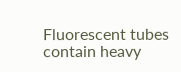Fluorescent tubes contain heavy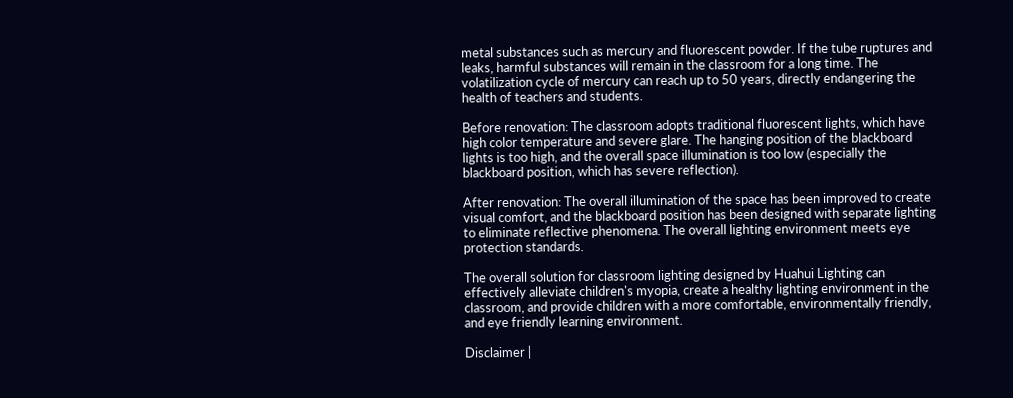metal substances such as mercury and fluorescent powder. If the tube ruptures and leaks, harmful substances will remain in the classroom for a long time. The volatilization cycle of mercury can reach up to 50 years, directly endangering the health of teachers and students.

Before renovation: The classroom adopts traditional fluorescent lights, which have high color temperature and severe glare. The hanging position of the blackboard lights is too high, and the overall space illumination is too low (especially the blackboard position, which has severe reflection).

After renovation: The overall illumination of the space has been improved to create visual comfort, and the blackboard position has been designed with separate lighting to eliminate reflective phenomena. The overall lighting environment meets eye protection standards.

The overall solution for classroom lighting designed by Huahui Lighting can effectively alleviate children's myopia, create a healthy lighting environment in the classroom, and provide children with a more comfortable, environmentally friendly, and eye friendly learning environment.

Disclaimer |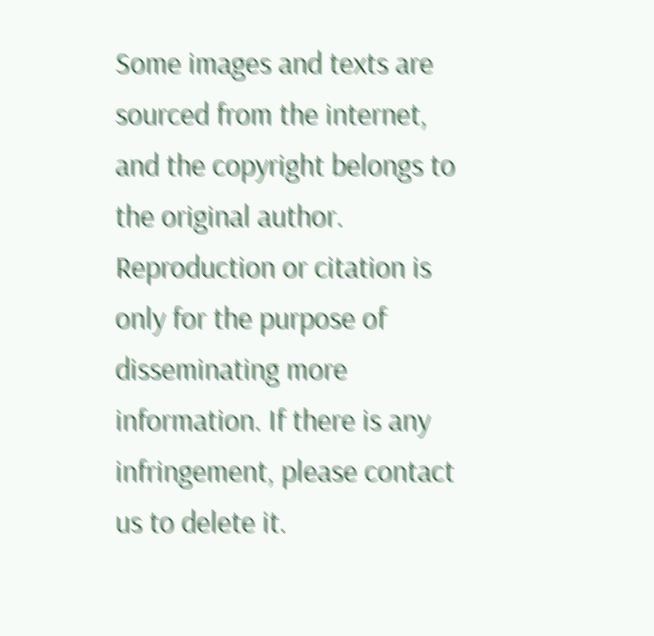Some images and texts are sourced from the internet, and the copyright belongs to the original author. Reproduction or citation is only for the purpose of disseminating more information. If there is any infringement, please contact us to delete it.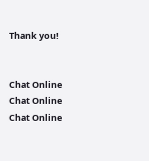Thank you!


Chat Online
Chat Online
Chat Online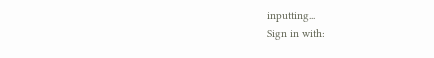inputting...
Sign in with: